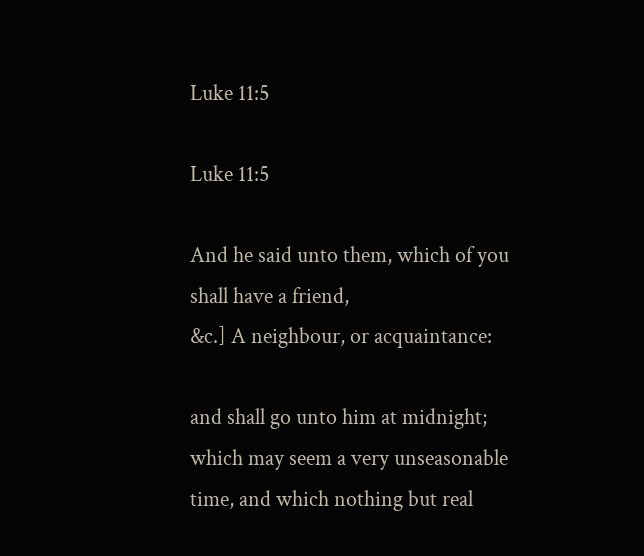Luke 11:5

Luke 11:5

And he said unto them, which of you shall have a friend,
&c.] A neighbour, or acquaintance:

and shall go unto him at midnight;
which may seem a very unseasonable time, and which nothing but real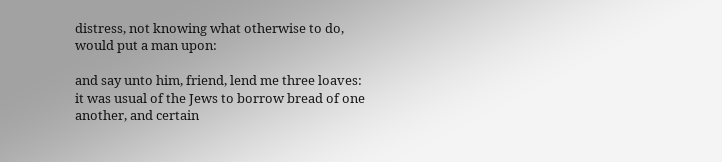distress, not knowing what otherwise to do, would put a man upon:

and say unto him, friend, lend me three loaves:
it was usual of the Jews to borrow bread of one another, and certain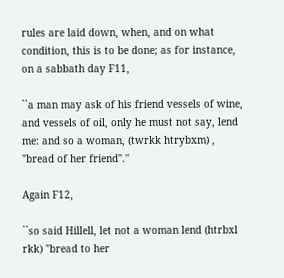rules are laid down, when, and on what condition, this is to be done; as for instance, on a sabbath day F11,

``a man may ask of his friend vessels of wine, and vessels of oil, only he must not say, lend me: and so a woman, (twrkk htrybxm) , "bread of her friend".''

Again F12,

``so said Hillell, let not a woman lend (htrbxl rkk) "bread to her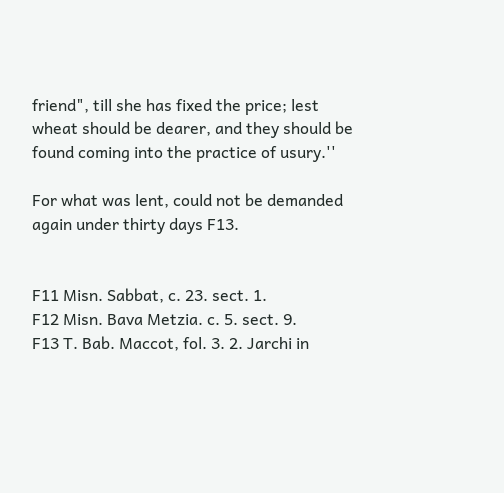friend", till she has fixed the price; lest wheat should be dearer, and they should be found coming into the practice of usury.''

For what was lent, could not be demanded again under thirty days F13.


F11 Misn. Sabbat, c. 23. sect. 1.
F12 Misn. Bava Metzia. c. 5. sect. 9.
F13 T. Bab. Maccot, fol. 3. 2. Jarchi in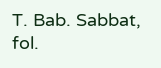T. Bab. Sabbat, fol.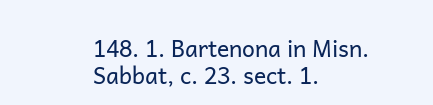148. 1. Bartenona in Misn. Sabbat, c. 23. sect. 1.